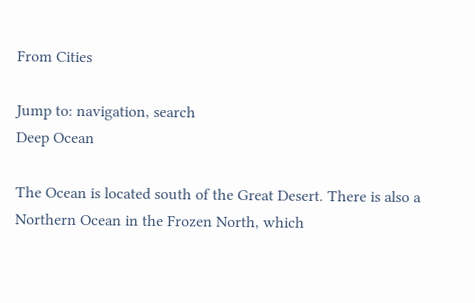From Cities

Jump to: navigation, search
Deep Ocean

The Ocean is located south of the Great Desert. There is also a Northern Ocean in the Frozen North, which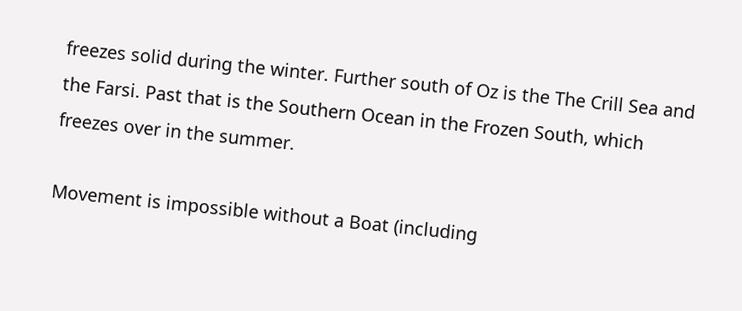freezes solid during the winter. Further south of Oz is the The Crill Sea and the Farsi. Past that is the Southern Ocean in the Frozen South, which freezes over in the summer.

Movement is impossible without a Boat (including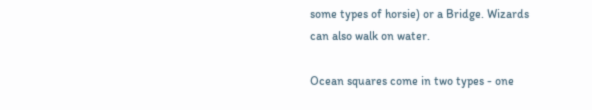some types of horsie) or a Bridge. Wizards can also walk on water.

Ocean squares come in two types - one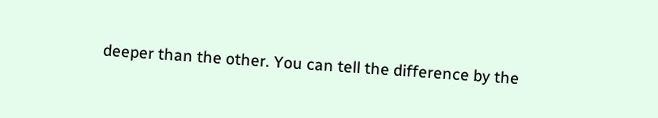deeper than the other. You can tell the difference by the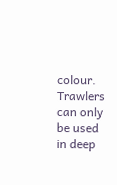colour. Trawlers can only be used in deep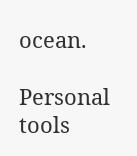ocean.

Personal tools